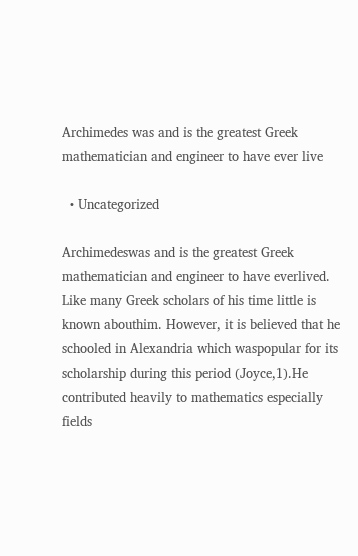Archimedes was and is the greatest Greek mathematician and engineer to have ever live

  • Uncategorized

Archimedeswas and is the greatest Greek mathematician and engineer to have everlived. Like many Greek scholars of his time little is known abouthim. However, it is believed that he schooled in Alexandria which waspopular for its scholarship during this period (Joyce,1).He contributed heavily to mathematics especially fields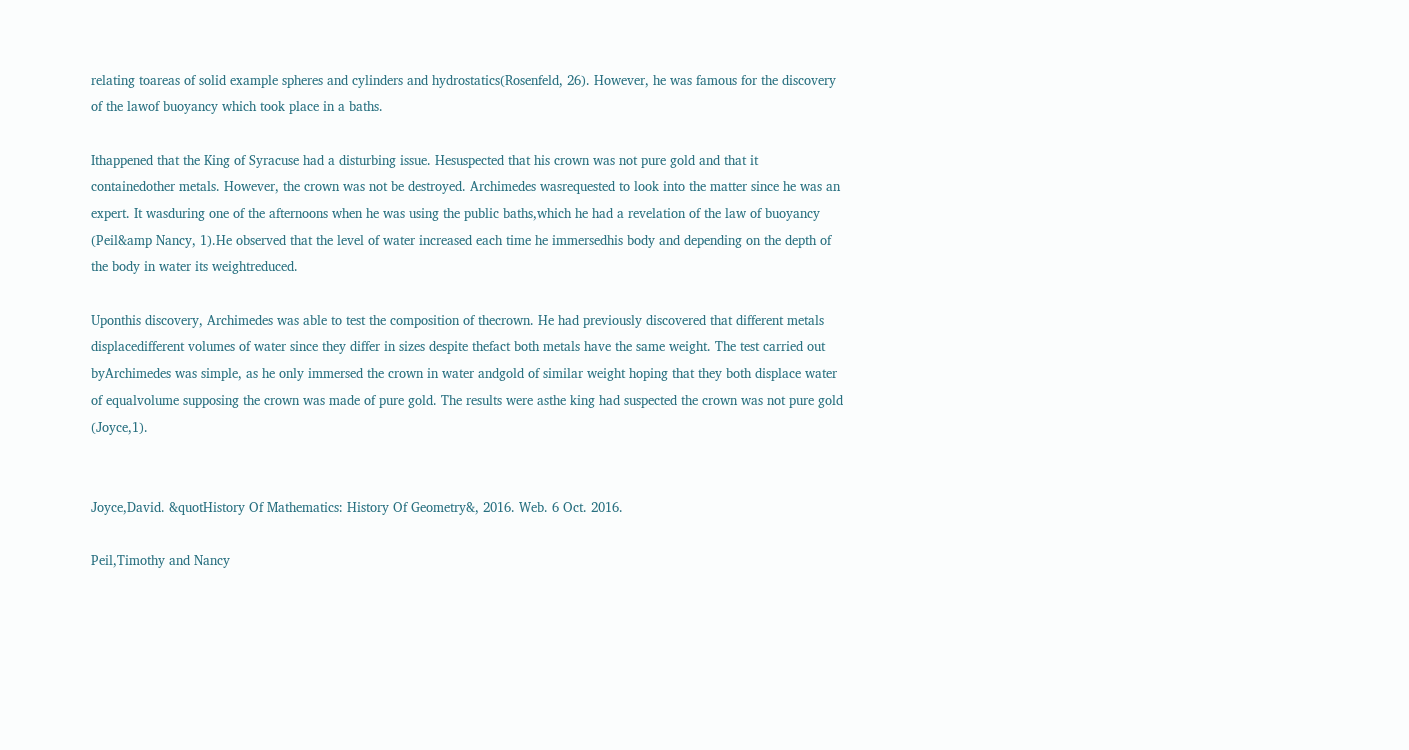relating toareas of solid example spheres and cylinders and hydrostatics(Rosenfeld, 26). However, he was famous for the discovery of the lawof buoyancy which took place in a baths.

Ithappened that the King of Syracuse had a disturbing issue. Hesuspected that his crown was not pure gold and that it containedother metals. However, the crown was not be destroyed. Archimedes wasrequested to look into the matter since he was an expert. It wasduring one of the afternoons when he was using the public baths,which he had a revelation of the law of buoyancy (Peil&amp Nancy, 1).He observed that the level of water increased each time he immersedhis body and depending on the depth of the body in water its weightreduced.

Uponthis discovery, Archimedes was able to test the composition of thecrown. He had previously discovered that different metals displacedifferent volumes of water since they differ in sizes despite thefact both metals have the same weight. The test carried out byArchimedes was simple, as he only immersed the crown in water andgold of similar weight hoping that they both displace water of equalvolume supposing the crown was made of pure gold. The results were asthe king had suspected the crown was not pure gold (Joyce,1).


Joyce,David. &quotHistory Of Mathematics: History Of Geometry&, 2016. Web. 6 Oct. 2016.

Peil,Timothy and Nancy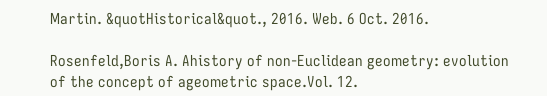Martin. &quotHistorical&quot., 2016. Web. 6 Oct. 2016.

Rosenfeld,Boris A. Ahistory of non-Euclidean geometry: evolution of the concept of ageometric space.Vol. 12.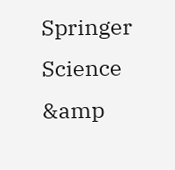Springer Science &amp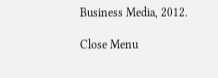Business Media, 2012.

Close Menu